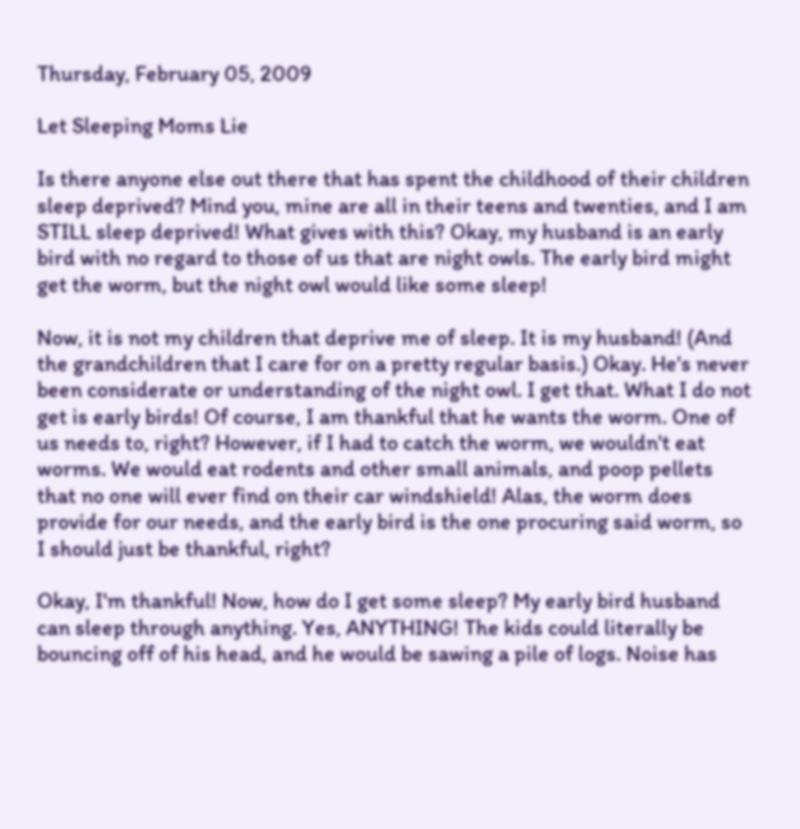Thursday, February 05, 2009

Let Sleeping Moms Lie

Is there anyone else out there that has spent the childhood of their children sleep deprived? Mind you, mine are all in their teens and twenties, and I am STILL sleep deprived! What gives with this? Okay, my husband is an early bird with no regard to those of us that are night owls. The early bird might get the worm, but the night owl would like some sleep!

Now, it is not my children that deprive me of sleep. It is my husband! (And the grandchildren that I care for on a pretty regular basis.) Okay. He's never been considerate or understanding of the night owl. I get that. What I do not get is early birds! Of course, I am thankful that he wants the worm. One of us needs to, right? However, if I had to catch the worm, we wouldn't eat worms. We would eat rodents and other small animals, and poop pellets that no one will ever find on their car windshield! Alas, the worm does provide for our needs, and the early bird is the one procuring said worm, so I should just be thankful, right?

Okay, I'm thankful! Now, how do I get some sleep? My early bird husband can sleep through anything. Yes, ANYTHING! The kids could literally be bouncing off of his head, and he would be sawing a pile of logs. Noise has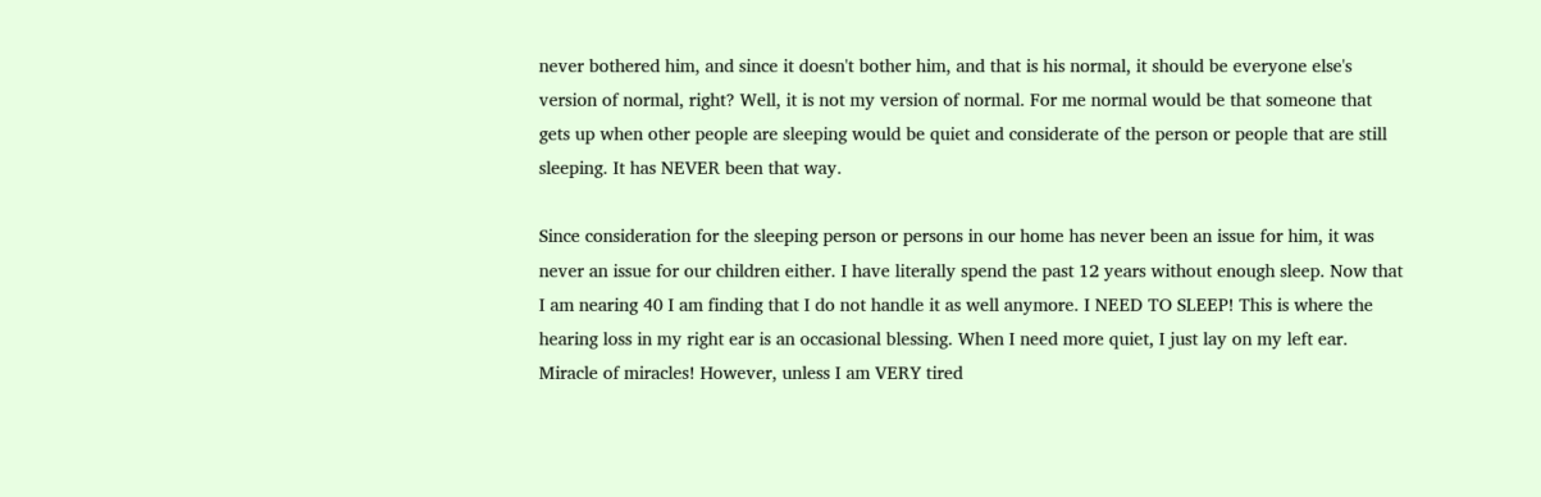never bothered him, and since it doesn't bother him, and that is his normal, it should be everyone else's version of normal, right? Well, it is not my version of normal. For me normal would be that someone that gets up when other people are sleeping would be quiet and considerate of the person or people that are still sleeping. It has NEVER been that way.

Since consideration for the sleeping person or persons in our home has never been an issue for him, it was never an issue for our children either. I have literally spend the past 12 years without enough sleep. Now that I am nearing 40 I am finding that I do not handle it as well anymore. I NEED TO SLEEP! This is where the hearing loss in my right ear is an occasional blessing. When I need more quiet, I just lay on my left ear. Miracle of miracles! However, unless I am VERY tired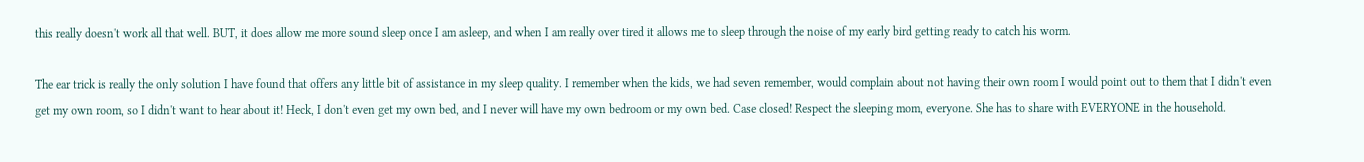this really doesn't work all that well. BUT, it does allow me more sound sleep once I am asleep, and when I am really over tired it allows me to sleep through the noise of my early bird getting ready to catch his worm.

The ear trick is really the only solution I have found that offers any little bit of assistance in my sleep quality. I remember when the kids, we had seven remember, would complain about not having their own room I would point out to them that I didn't even get my own room, so I didn't want to hear about it! Heck, I don't even get my own bed, and I never will have my own bedroom or my own bed. Case closed! Respect the sleeping mom, everyone. She has to share with EVERYONE in the household.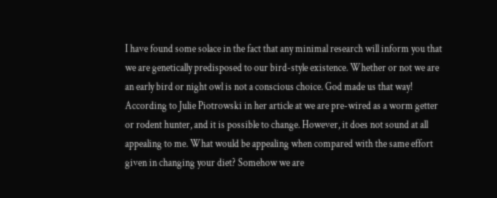I have found some solace in the fact that any minimal research will inform you that we are genetically predisposed to our bird-style existence. Whether or not we are an early bird or night owl is not a conscious choice. God made us that way! According to Julie Piotrowski in her article at we are pre-wired as a worm getter or rodent hunter, and it is possible to change. However, it does not sound at all appealing to me. What would be appealing when compared with the same effort given in changing your diet? Somehow we are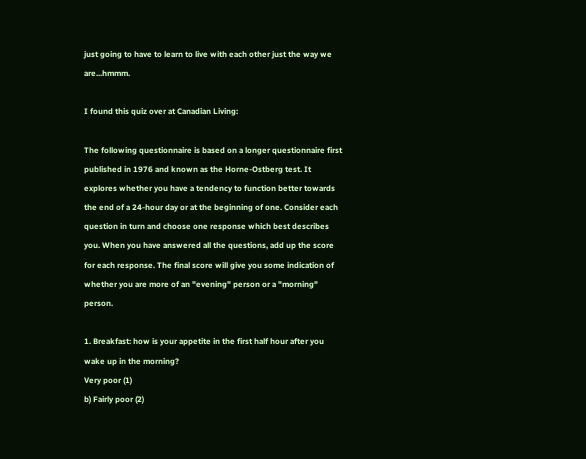just going to have to learn to live with each other just the way we are...hmmm.

I found this quiz over at Canadian Living:

The following questionnaire is based on a longer questionnaire first published in 1976 and known as the Horne-Ostberg test. It explores whether you have a tendency to function better towards the end of a 24-hour day or at the beginning of one. Consider each question in turn and choose one response which best describes you. When you have answered all the questions, add up the score for each response. The final score will give you some indication of whether you are more of an "evening" person or a "morning" person.

1. Breakfast: how is your appetite in the first half hour after you wake up in the morning?
Very poor (1)
b) Fairly poor (2)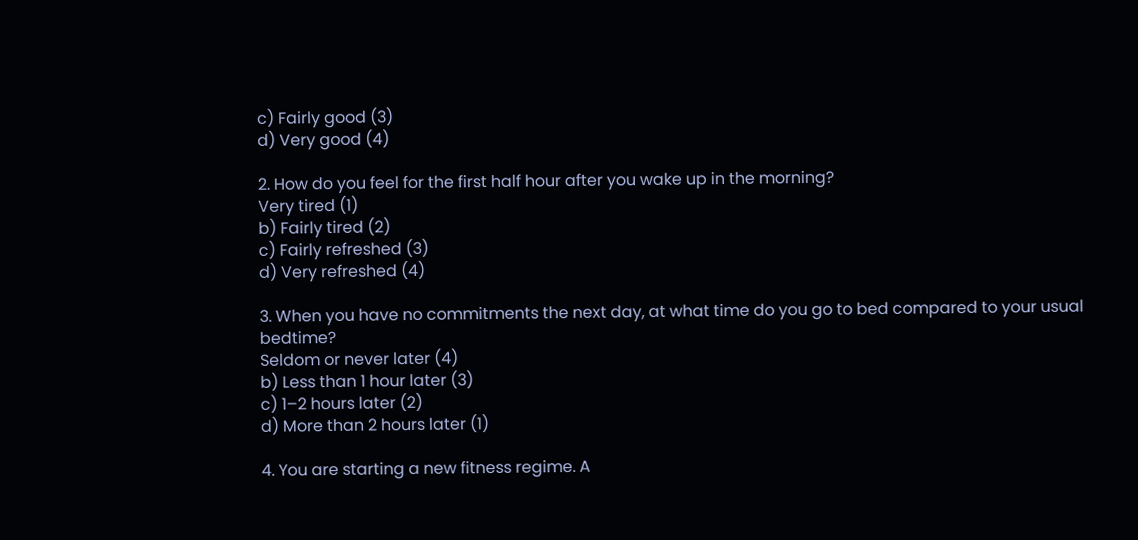c) Fairly good (3)
d) Very good (4)

2. How do you feel for the first half hour after you wake up in the morning?
Very tired (1)
b) Fairly tired (2)
c) Fairly refreshed (3)
d) Very refreshed (4)

3. When you have no commitments the next day, at what time do you go to bed compared to your usual bedtime?
Seldom or never later (4)
b) Less than 1 hour later (3)
c) 1–2 hours later (2)
d) More than 2 hours later (1)

4. You are starting a new fitness regime. A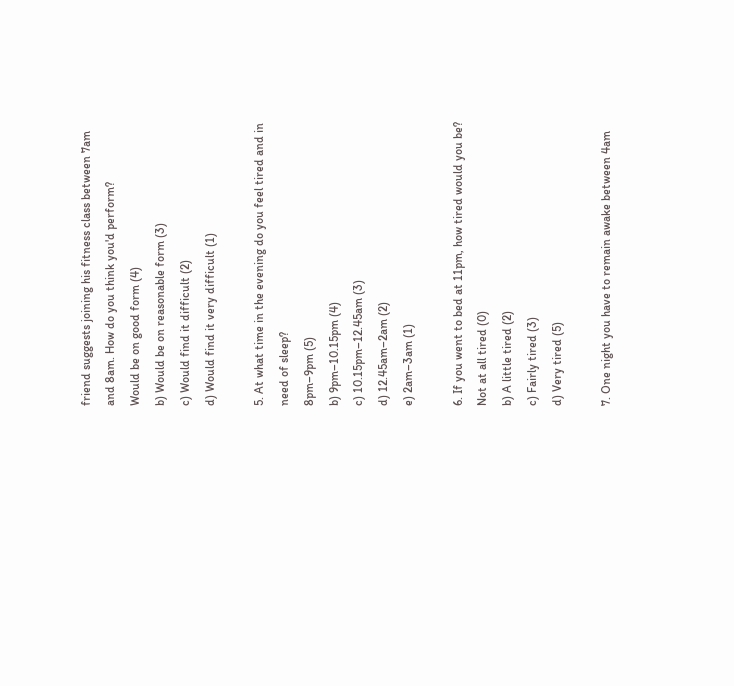friend suggests joining his fitness class between 7am and 8am. How do you think you'd perform?
Would be on good form (4)
b) Would be on reasonable form (3)
c) Would find it difficult (2)
d) Would find it very difficult (1)

5. At what time in the evening do you feel tired and in need of sleep?
8pm–9pm (5)
b) 9pm–10.15pm (4)
c) 10.15pm–12.45am (3)
d) 12.45am–2am (2)
e) 2am–3am (1)

6. If you went to bed at 11pm, how tired would you be?
Not at all tired (0)
b) A little tired (2)
c) Fairly tired (3)
d) Very tired (5)

7. One night you have to remain awake between 4am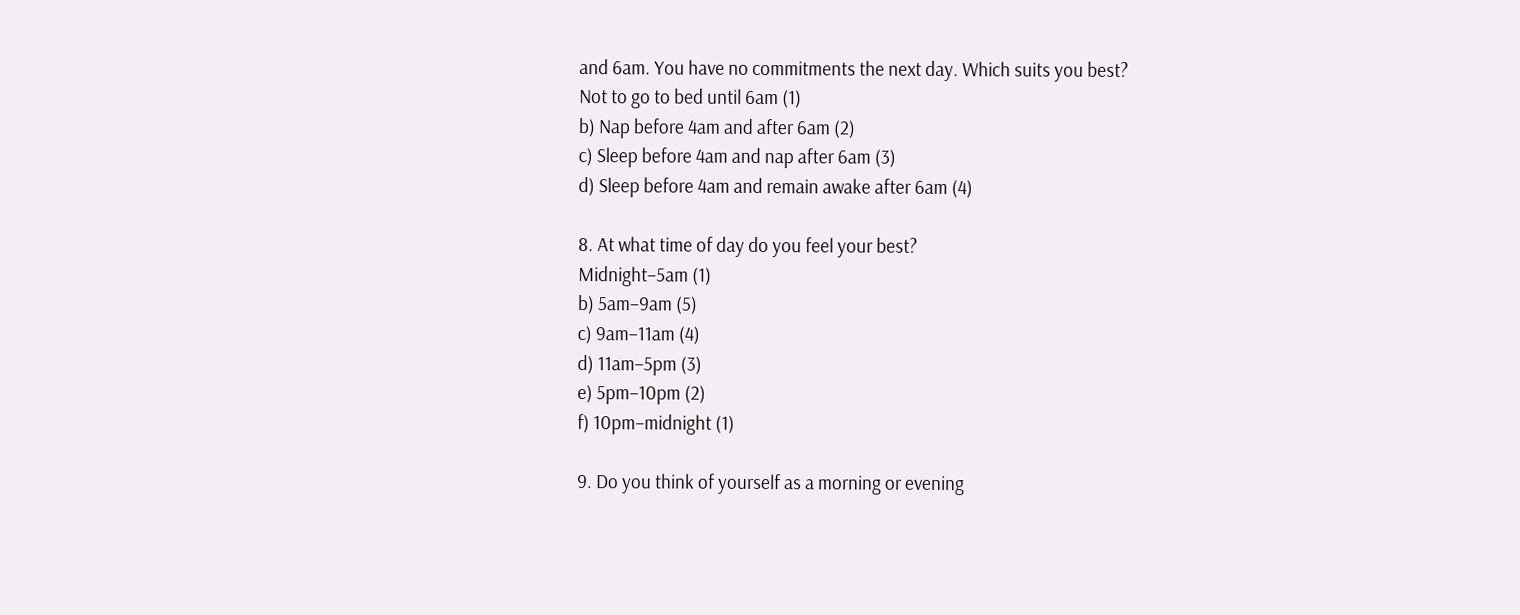and 6am. You have no commitments the next day. Which suits you best?
Not to go to bed until 6am (1)
b) Nap before 4am and after 6am (2)
c) Sleep before 4am and nap after 6am (3)
d) Sleep before 4am and remain awake after 6am (4)

8. At what time of day do you feel your best?
Midnight–5am (1)
b) 5am–9am (5)
c) 9am–11am (4)
d) 11am–5pm (3)
e) 5pm–10pm (2)
f) 10pm–midnight (1)

9. Do you think of yourself as a morning or evening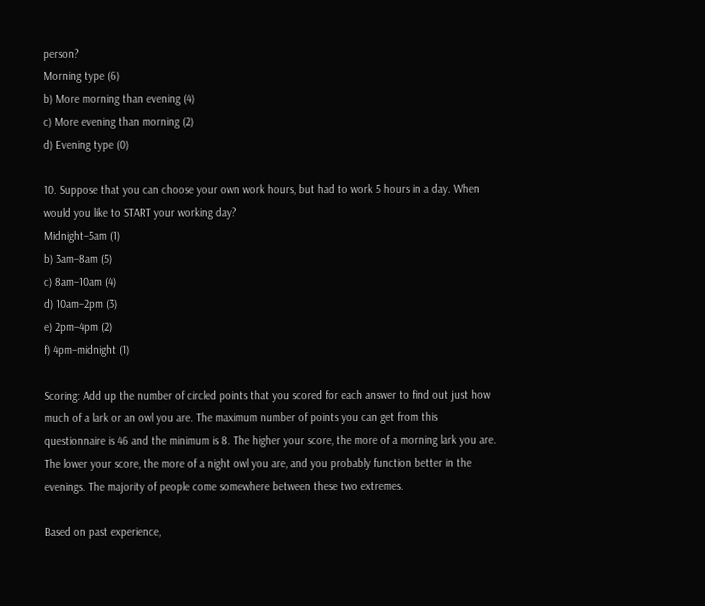person?
Morning type (6)
b) More morning than evening (4)
c) More evening than morning (2)
d) Evening type (0)

10. Suppose that you can choose your own work hours, but had to work 5 hours in a day. When would you like to START your working day?
Midnight–5am (1)
b) 3am–8am (5)
c) 8am–10am (4)
d) 10am–2pm (3)
e) 2pm–4pm (2)
f) 4pm–midnight (1)

Scoring: Add up the number of circled points that you scored for each answer to find out just how much of a lark or an owl you are. The maximum number of points you can get from this questionnaire is 46 and the minimum is 8. The higher your score, the more of a morning lark you are. The lower your score, the more of a night owl you are, and you probably function better in the evenings. The majority of people come somewhere between these two extremes.

Based on past experience,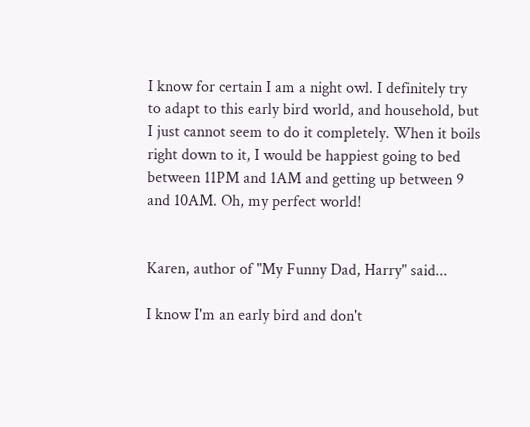I know for certain I am a night owl. I definitely try to adapt to this early bird world, and household, but I just cannot seem to do it completely. When it boils right down to it, I would be happiest going to bed between 11PM and 1AM and getting up between 9 and 10AM. Oh, my perfect world!


Karen, author of "My Funny Dad, Harry" said...

I know I'm an early bird and don't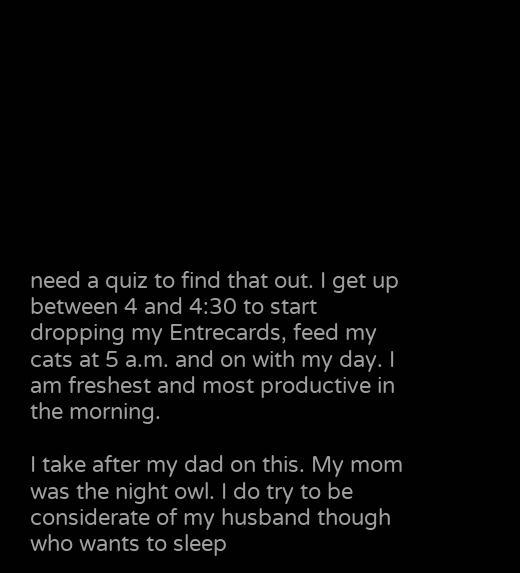need a quiz to find that out. I get up between 4 and 4:30 to start dropping my Entrecards, feed my cats at 5 a.m. and on with my day. I am freshest and most productive in the morning.

I take after my dad on this. My mom was the night owl. I do try to be considerate of my husband though who wants to sleep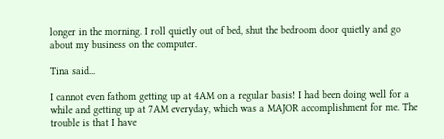longer in the morning. I roll quietly out of bed, shut the bedroom door quietly and go about my business on the computer.

Tina said...

I cannot even fathom getting up at 4AM on a regular basis! I had been doing well for a while and getting up at 7AM everyday, which was a MAJOR accomplishment for me. The trouble is that I have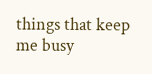things that keep me busy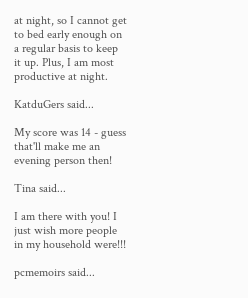at night, so I cannot get to bed early enough on a regular basis to keep it up. Plus, I am most productive at night.

KatduGers said...

My score was 14 - guess that'll make me an evening person then!

Tina said...

I am there with you! I just wish more people in my household were!!!

pcmemoirs said...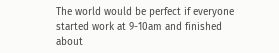The world would be perfect if everyone started work at 9-10am and finished about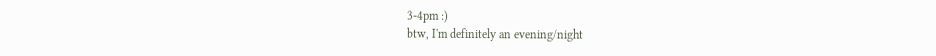3-4pm :)
btw, I'm definitely an evening/night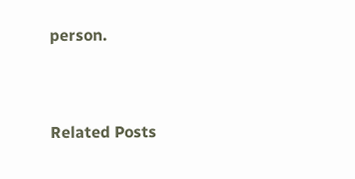person.


Related Posts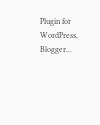Plugin for WordPress, Blogger...